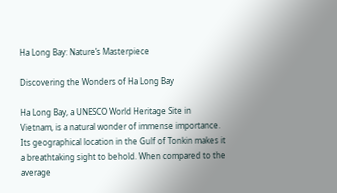Ha Long Bay: Nature’s Masterpiece

Discovering the Wonders of Ha Long Bay

Ha Long Bay, a UNESCO World Heritage Site in Vietnam, is a natural wonder of immense importance. Its geographical location in the Gulf of Tonkin makes it a breathtaking sight to behold. When compared to the average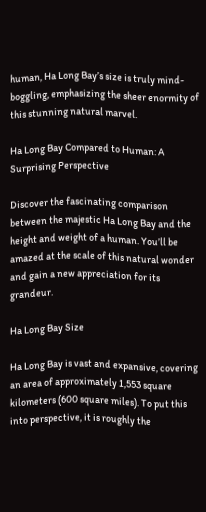human, Ha Long Bay’s size is truly mind-boggling, emphasizing the sheer enormity of this stunning natural marvel.

Ha Long Bay Compared to Human: A Surprising Perspective

Discover the fascinating comparison between the majestic Ha Long Bay and the height and weight of a human. You’ll be amazed at the scale of this natural wonder and gain a new appreciation for its grandeur.

Ha Long Bay Size

Ha Long Bay is vast and expansive, covering an area of approximately 1,553 square kilometers (600 square miles). To put this into perspective, it is roughly the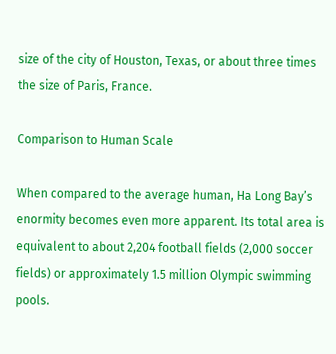size of the city of Houston, Texas, or about three times the size of Paris, France.

Comparison to Human Scale

When compared to the average human, Ha Long Bay’s enormity becomes even more apparent. Its total area is equivalent to about 2,204 football fields (2,000 soccer fields) or approximately 1.5 million Olympic swimming pools.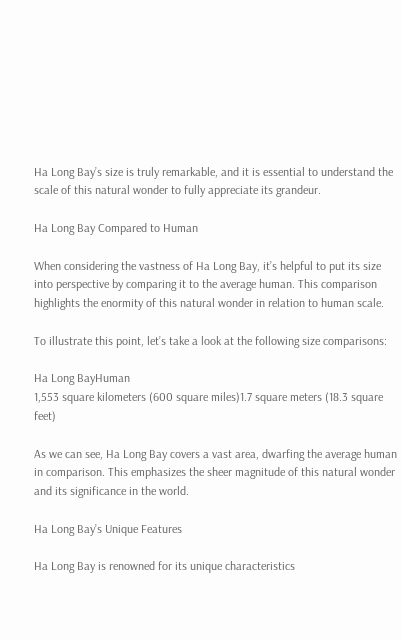Ha Long Bay’s size is truly remarkable, and it is essential to understand the scale of this natural wonder to fully appreciate its grandeur.

Ha Long Bay Compared to Human

When considering the vastness of Ha Long Bay, it’s helpful to put its size into perspective by comparing it to the average human. This comparison highlights the enormity of this natural wonder in relation to human scale.

To illustrate this point, let’s take a look at the following size comparisons:

Ha Long BayHuman
1,553 square kilometers (600 square miles)1.7 square meters (18.3 square feet)

As we can see, Ha Long Bay covers a vast area, dwarfing the average human in comparison. This emphasizes the sheer magnitude of this natural wonder and its significance in the world.

Ha Long Bay’s Unique Features

Ha Long Bay is renowned for its unique characteristics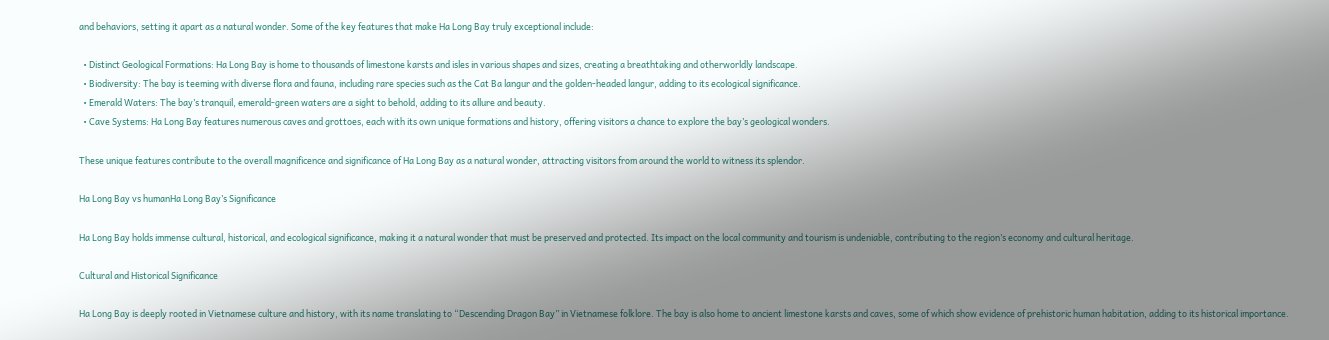and behaviors, setting it apart as a natural wonder. Some of the key features that make Ha Long Bay truly exceptional include:

  • Distinct Geological Formations: Ha Long Bay is home to thousands of limestone karsts and isles in various shapes and sizes, creating a breathtaking and otherworldly landscape.
  • Biodiversity: The bay is teeming with diverse flora and fauna, including rare species such as the Cat Ba langur and the golden-headed langur, adding to its ecological significance.
  • Emerald Waters: The bay’s tranquil, emerald-green waters are a sight to behold, adding to its allure and beauty.
  • Cave Systems: Ha Long Bay features numerous caves and grottoes, each with its own unique formations and history, offering visitors a chance to explore the bay’s geological wonders.

These unique features contribute to the overall magnificence and significance of Ha Long Bay as a natural wonder, attracting visitors from around the world to witness its splendor.

Ha Long Bay vs humanHa Long Bay’s Significance

Ha Long Bay holds immense cultural, historical, and ecological significance, making it a natural wonder that must be preserved and protected. Its impact on the local community and tourism is undeniable, contributing to the region’s economy and cultural heritage.

Cultural and Historical Significance

Ha Long Bay is deeply rooted in Vietnamese culture and history, with its name translating to “Descending Dragon Bay” in Vietnamese folklore. The bay is also home to ancient limestone karsts and caves, some of which show evidence of prehistoric human habitation, adding to its historical importance.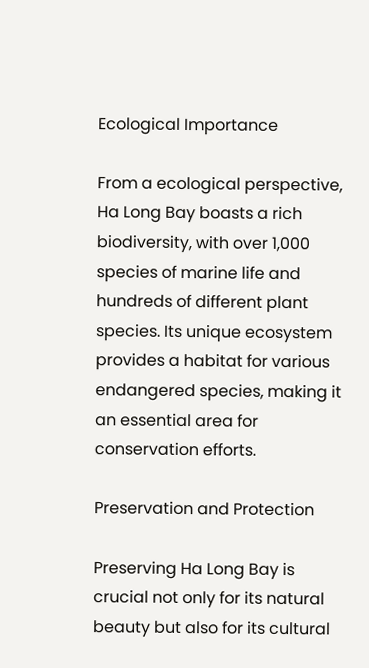Ecological Importance

From a ecological perspective, Ha Long Bay boasts a rich biodiversity, with over 1,000 species of marine life and hundreds of different plant species. Its unique ecosystem provides a habitat for various endangered species, making it an essential area for conservation efforts.

Preservation and Protection

Preserving Ha Long Bay is crucial not only for its natural beauty but also for its cultural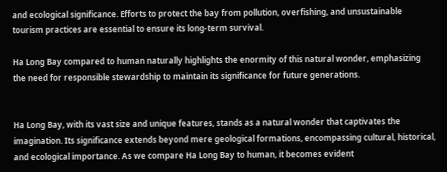and ecological significance. Efforts to protect the bay from pollution, overfishing, and unsustainable tourism practices are essential to ensure its long-term survival.

Ha Long Bay compared to human naturally highlights the enormity of this natural wonder, emphasizing the need for responsible stewardship to maintain its significance for future generations.


Ha Long Bay, with its vast size and unique features, stands as a natural wonder that captivates the imagination. Its significance extends beyond mere geological formations, encompassing cultural, historical, and ecological importance. As we compare Ha Long Bay to human, it becomes evident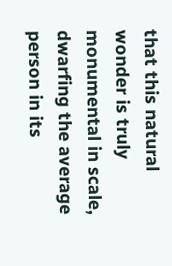that this natural wonder is truly monumental in scale, dwarfing the average person in its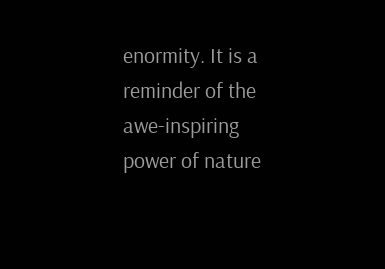enormity. It is a reminder of the awe-inspiring power of nature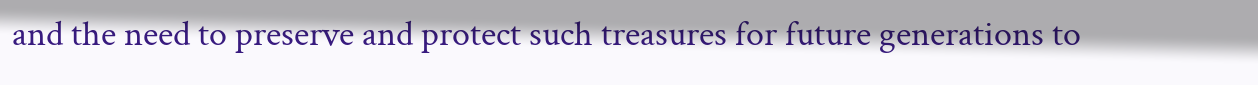and the need to preserve and protect such treasures for future generations to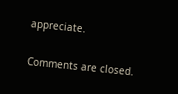appreciate.

Comments are closed.